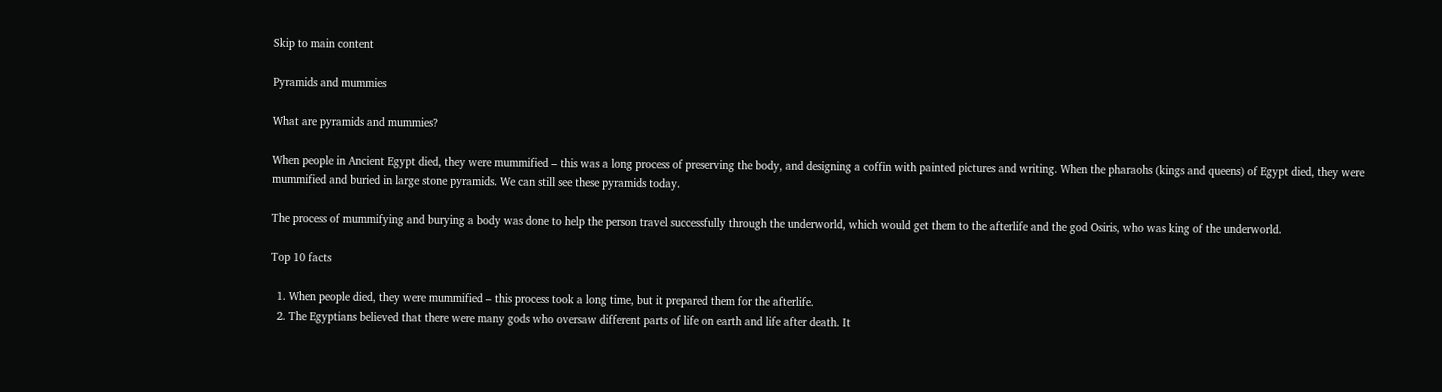Skip to main content

Pyramids and mummies

What are pyramids and mummies?

When people in Ancient Egypt died, they were mummified – this was a long process of preserving the body, and designing a coffin with painted pictures and writing. When the pharaohs (kings and queens) of Egypt died, they were mummified and buried in large stone pyramids. We can still see these pyramids today.

The process of mummifying and burying a body was done to help the person travel successfully through the underworld, which would get them to the afterlife and the god Osiris, who was king of the underworld.

Top 10 facts

  1. When people died, they were mummified – this process took a long time, but it prepared them for the afterlife.
  2. The Egyptians believed that there were many gods who oversaw different parts of life on earth and life after death. It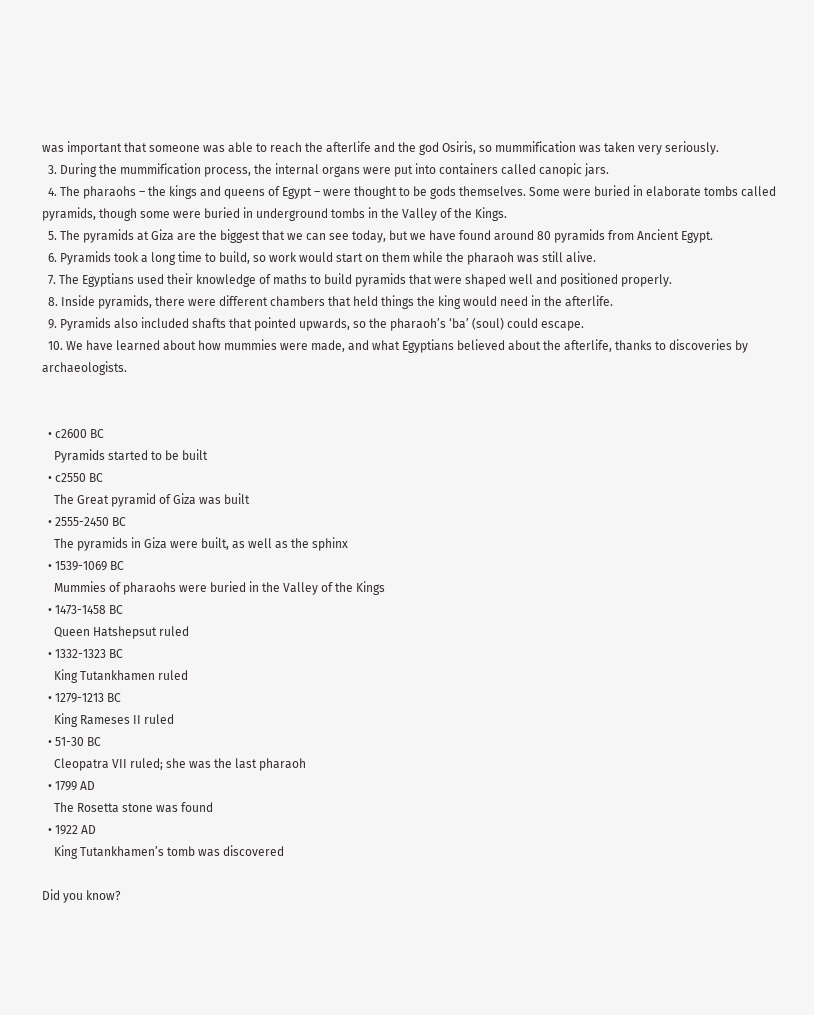was important that someone was able to reach the afterlife and the god Osiris, so mummification was taken very seriously.
  3. During the mummification process, the internal organs were put into containers called canopic jars.
  4. The pharaohs – the kings and queens of Egypt – were thought to be gods themselves. Some were buried in elaborate tombs called pyramids, though some were buried in underground tombs in the Valley of the Kings.
  5. The pyramids at Giza are the biggest that we can see today, but we have found around 80 pyramids from Ancient Egypt.
  6. Pyramids took a long time to build, so work would start on them while the pharaoh was still alive.
  7. The Egyptians used their knowledge of maths to build pyramids that were shaped well and positioned properly.
  8. Inside pyramids, there were different chambers that held things the king would need in the afterlife.
  9. Pyramids also included shafts that pointed upwards, so the pharaoh’s ‘ba’ (soul) could escape.
  10. We have learned about how mummies were made, and what Egyptians believed about the afterlife, thanks to discoveries by archaeologists.


  • c2600 BC
    Pyramids started to be built
  • c2550 BC
    The Great pyramid of Giza was built
  • 2555-2450 BC
    The pyramids in Giza were built, as well as the sphinx
  • 1539-1069 BC
    Mummies of pharaohs were buried in the Valley of the Kings
  • 1473-1458 BC
    Queen Hatshepsut ruled
  • 1332-1323 BC
    King Tutankhamen ruled
  • 1279-1213 BC
    King Rameses II ruled
  • 51-30 BC
    Cleopatra VII ruled; she was the last pharaoh
  • 1799 AD
    The Rosetta stone was found
  • 1922 AD
    King Tutankhamen’s tomb was discovered

Did you know?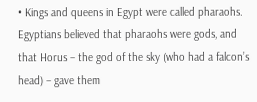• Kings and queens in Egypt were called pharaohs. Egyptians believed that pharaohs were gods, and that Horus – the god of the sky (who had a falcon’s head) – gave them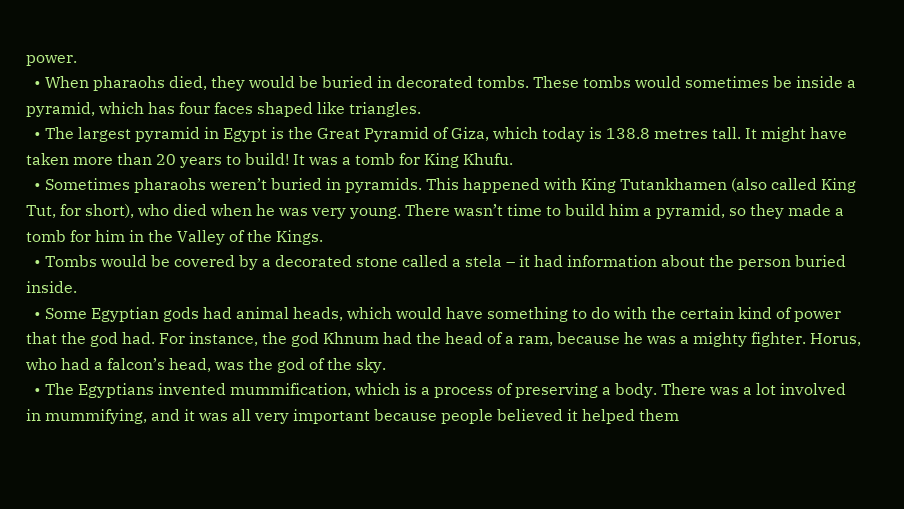power.
  • When pharaohs died, they would be buried in decorated tombs. These tombs would sometimes be inside a pyramid, which has four faces shaped like triangles.
  • The largest pyramid in Egypt is the Great Pyramid of Giza, which today is 138.8 metres tall. It might have taken more than 20 years to build! It was a tomb for King Khufu.
  • Sometimes pharaohs weren’t buried in pyramids. This happened with King Tutankhamen (also called King Tut, for short), who died when he was very young. There wasn’t time to build him a pyramid, so they made a tomb for him in the Valley of the Kings.
  • Tombs would be covered by a decorated stone called a stela – it had information about the person buried inside.
  • Some Egyptian gods had animal heads, which would have something to do with the certain kind of power that the god had. For instance, the god Khnum had the head of a ram, because he was a mighty fighter. Horus, who had a falcon’s head, was the god of the sky.
  • The Egyptians invented mummification, which is a process of preserving a body. There was a lot involved in mummifying, and it was all very important because people believed it helped them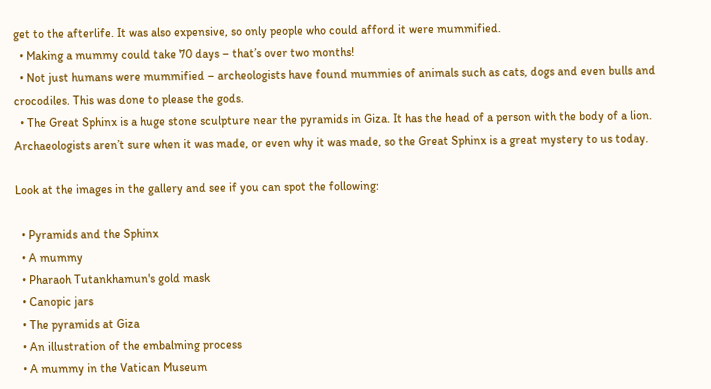get to the afterlife. It was also expensive, so only people who could afford it were mummified.
  • Making a mummy could take 70 days – that’s over two months!
  • Not just humans were mummified – archeologists have found mummies of animals such as cats, dogs and even bulls and crocodiles. This was done to please the gods.
  • The Great Sphinx is a huge stone sculpture near the pyramids in Giza. It has the head of a person with the body of a lion. Archaeologists aren’t sure when it was made, or even why it was made, so the Great Sphinx is a great mystery to us today.

Look at the images in the gallery and see if you can spot the following:

  • Pyramids and the Sphinx
  • A mummy
  • Pharaoh Tutankhamun's gold mask
  • Canopic jars
  • The pyramids at Giza
  • An illustration of the embalming process
  • A mummy in the Vatican Museum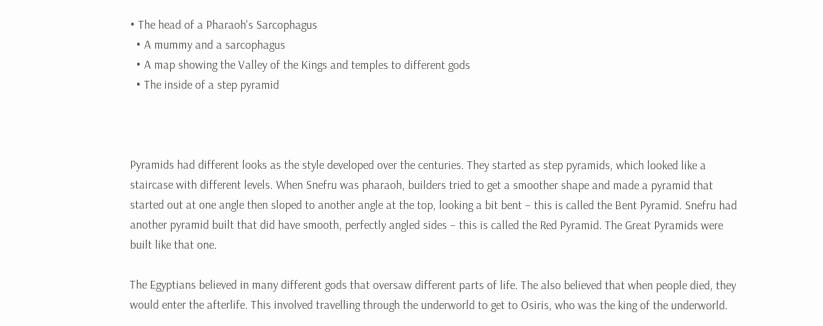• The head of a Pharaoh's Sarcophagus
  • A mummy and a sarcophagus
  • A map showing the Valley of the Kings and temples to different gods
  • The inside of a step pyramid



Pyramids had different looks as the style developed over the centuries. They started as step pyramids, which looked like a staircase with different levels. When Snefru was pharaoh, builders tried to get a smoother shape and made a pyramid that started out at one angle then sloped to another angle at the top, looking a bit bent – this is called the Bent Pyramid. Snefru had another pyramid built that did have smooth, perfectly angled sides – this is called the Red Pyramid. The Great Pyramids were built like that one.

The Egyptians believed in many different gods that oversaw different parts of life. The also believed that when people died, they would enter the afterlife. This involved travelling through the underworld to get to Osiris, who was the king of the underworld.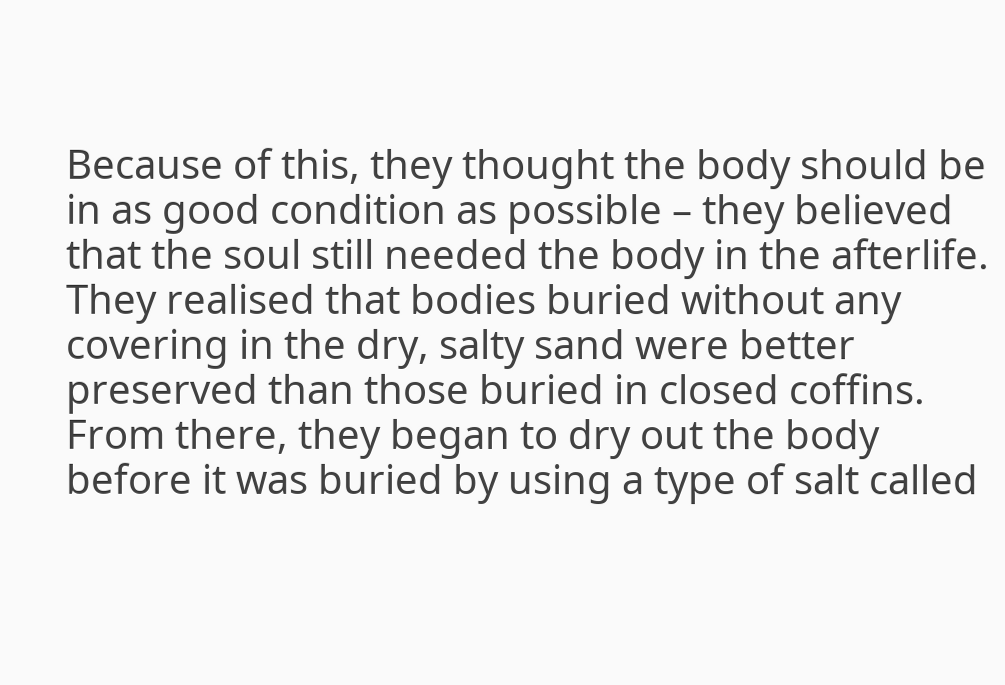Because of this, they thought the body should be in as good condition as possible – they believed that the soul still needed the body in the afterlife. They realised that bodies buried without any covering in the dry, salty sand were better preserved than those buried in closed coffins. From there, they began to dry out the body before it was buried by using a type of salt called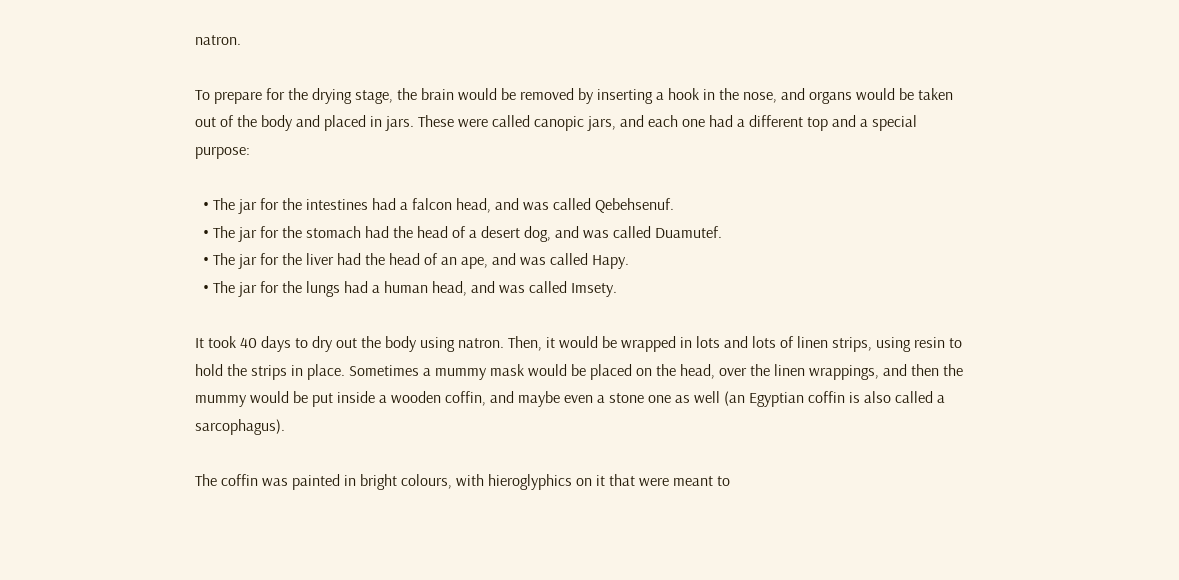natron.

To prepare for the drying stage, the brain would be removed by inserting a hook in the nose, and organs would be taken out of the body and placed in jars. These were called canopic jars, and each one had a different top and a special purpose:

  • The jar for the intestines had a falcon head, and was called Qebehsenuf.
  • The jar for the stomach had the head of a desert dog, and was called Duamutef.
  • The jar for the liver had the head of an ape, and was called Hapy.
  • The jar for the lungs had a human head, and was called Imsety.

It took 40 days to dry out the body using natron. Then, it would be wrapped in lots and lots of linen strips, using resin to hold the strips in place. Sometimes a mummy mask would be placed on the head, over the linen wrappings, and then the mummy would be put inside a wooden coffin, and maybe even a stone one as well (an Egyptian coffin is also called a sarcophagus).

The coffin was painted in bright colours, with hieroglyphics on it that were meant to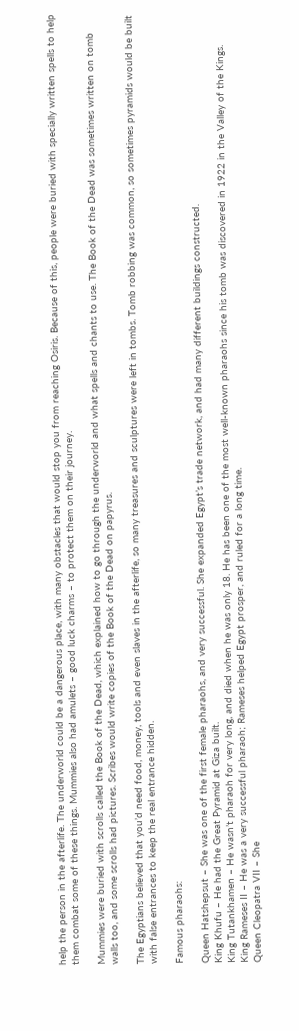help the person in the afterlife. The underworld could be a dangerous place, with many obstacles that would stop you from reaching Osiris. Because of this, people were buried with specially written spells to help them combat some of these things. Mummies also had amulets – good luck charms – to protect them on their journey.

Mummies were buried with scrolls called the Book of the Dead, which explained how to go through the underworld and what spells and chants to use. The Book of the Dead was sometimes written on tomb walls too, and some scrolls had pictures. Scribes would write copies of the Book of the Dead on papyrus.

The Egyptians believed that you’d need food, money, tools and even slaves in the afterlife, so many treasures and sculptures were left in tombs. Tomb robbing was common, so sometimes pyramids would be built with false entrances to keep the real entrance hidden.

Famous pharaohs:

Queen Hatshepsut – She was one of the first female pharaohs, and very successful. She expanded Egypt’s trade network, and had many different buildings constructed.
King Khufu – He had the Great Pyramid at Giza built.
King Tutankhamen – He wasn’t pharaoh for very long, and died when he was only 18. He has been one of the most well-known pharaohs since his tomb was discovered in 1922 in the Valley of the Kings.
King Rameses II – He was a very successful pharaoh; Rameses helped Egypt prosper, and ruled for a long time.
Queen Cleopatra VII – She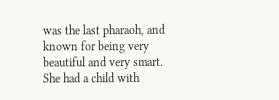was the last pharaoh, and known for being very beautiful and very smart. She had a child with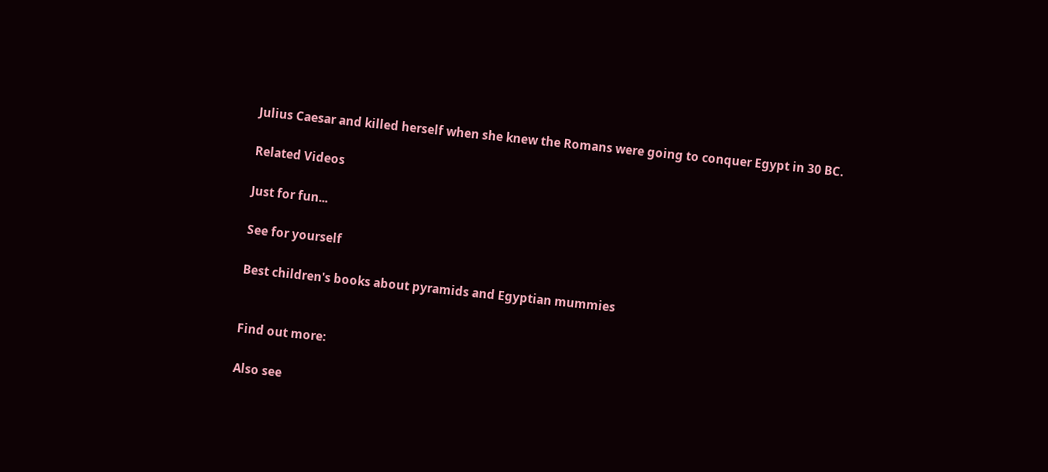Julius Caesar and killed herself when she knew the Romans were going to conquer Egypt in 30 BC.

Related Videos

Just for fun...

See for yourself

Best children's books about pyramids and Egyptian mummies


Find out more:

Also see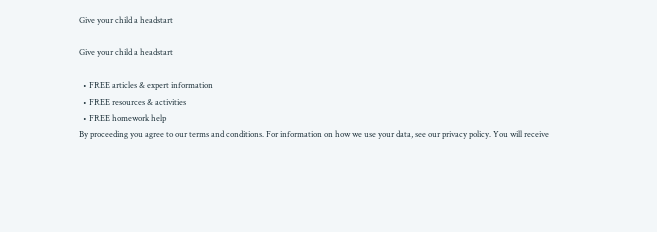Give your child a headstart

Give your child a headstart

  • FREE articles & expert information
  • FREE resources & activities
  • FREE homework help
By proceeding you agree to our terms and conditions. For information on how we use your data, see our privacy policy. You will receive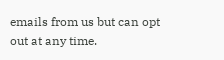emails from us but can opt out at any time.